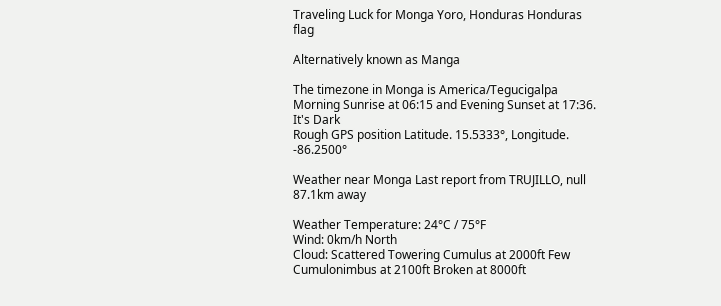Traveling Luck for Monga Yoro, Honduras Honduras flag

Alternatively known as Manga

The timezone in Monga is America/Tegucigalpa
Morning Sunrise at 06:15 and Evening Sunset at 17:36. It's Dark
Rough GPS position Latitude. 15.5333°, Longitude. -86.2500°

Weather near Monga Last report from TRUJILLO, null 87.1km away

Weather Temperature: 24°C / 75°F
Wind: 0km/h North
Cloud: Scattered Towering Cumulus at 2000ft Few Cumulonimbus at 2100ft Broken at 8000ft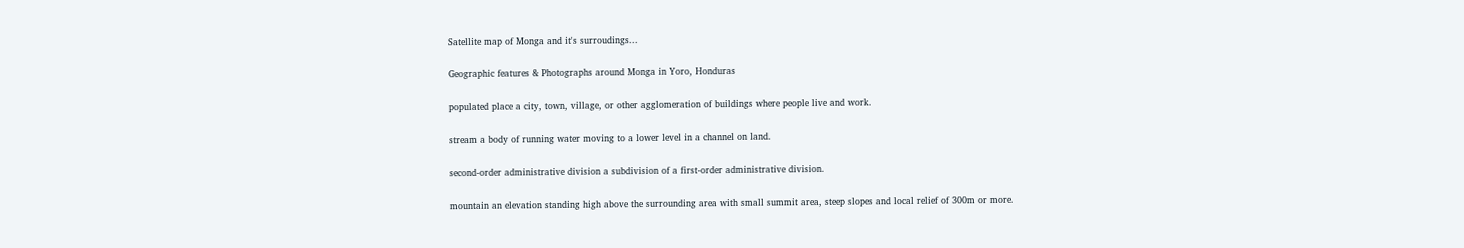Satellite map of Monga and it's surroudings...

Geographic features & Photographs around Monga in Yoro, Honduras

populated place a city, town, village, or other agglomeration of buildings where people live and work.

stream a body of running water moving to a lower level in a channel on land.

second-order administrative division a subdivision of a first-order administrative division.

mountain an elevation standing high above the surrounding area with small summit area, steep slopes and local relief of 300m or more.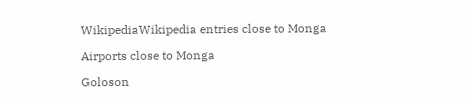WikipediaWikipedia entries close to Monga

Airports close to Monga

Goloson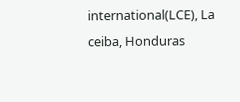international(LCE), La ceiba, Honduras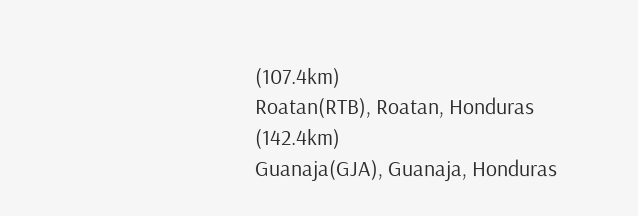(107.4km)
Roatan(RTB), Roatan, Honduras (142.4km)
Guanaja(GJA), Guanaja, Honduras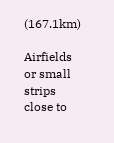(167.1km)

Airfields or small strips close to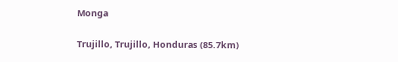Monga

Trujillo, Trujillo, Honduras (85.7km)